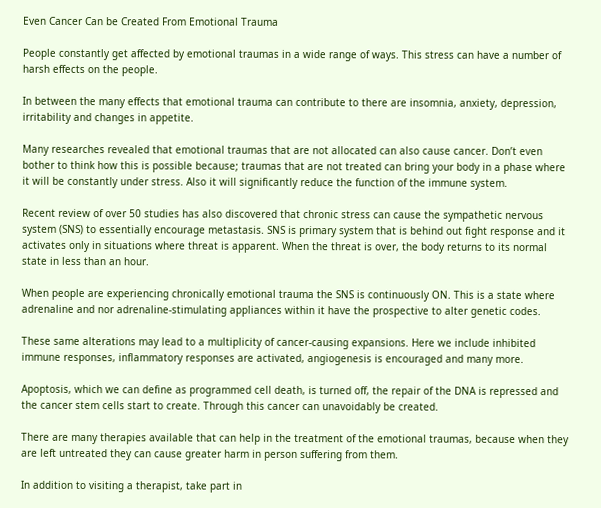Even Cancer Can be Created From Emotional Trauma

People constantly get affected by emotional traumas in a wide range of ways. This stress can have a number of harsh effects on the people.

In between the many effects that emotional trauma can contribute to there are insomnia, anxiety, depression, irritability and changes in appetite.

Many researches revealed that emotional traumas that are not allocated can also cause cancer. Don’t even bother to think how this is possible because; traumas that are not treated can bring your body in a phase where it will be constantly under stress. Also it will significantly reduce the function of the immune system.

Recent review of over 50 studies has also discovered that chronic stress can cause the sympathetic nervous system (SNS) to essentially encourage metastasis. SNS is primary system that is behind out fight response and it activates only in situations where threat is apparent. When the threat is over, the body returns to its normal state in less than an hour.

When people are experiencing chronically emotional trauma the SNS is continuously ON. This is a state where adrenaline and nor adrenaline-stimulating appliances within it have the prospective to alter genetic codes.

These same alterations may lead to a multiplicity of cancer-causing expansions. Here we include inhibited immune responses, inflammatory responses are activated, angiogenesis is encouraged and many more.

Apoptosis, which we can define as programmed cell death, is turned off, the repair of the DNA is repressed and the cancer stem cells start to create. Through this cancer can unavoidably be created.

There are many therapies available that can help in the treatment of the emotional traumas, because when they are left untreated they can cause greater harm in person suffering from them.

In addition to visiting a therapist, take part in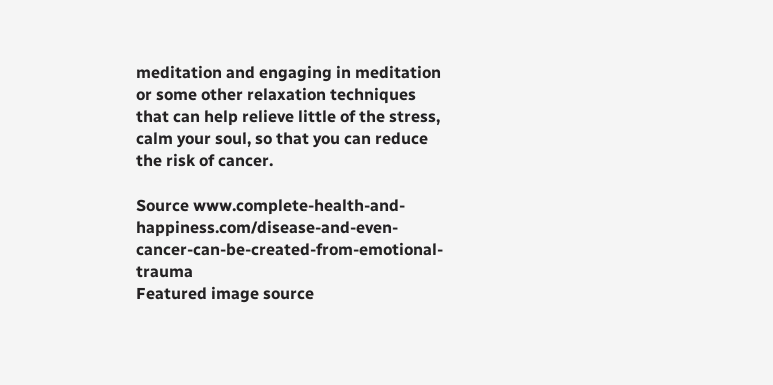meditation and engaging in meditation or some other relaxation techniques that can help relieve little of the stress, calm your soul, so that you can reduce the risk of cancer.

Source www.complete-health-and-happiness.com/disease-and-even-cancer-can-be-created-from-emotional-trauma
Featured image source